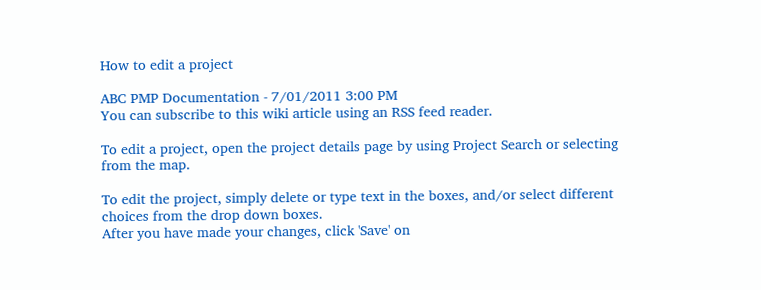How to edit a project

ABC PMP Documentation - 7/01/2011 3:00 PM
You can subscribe to this wiki article using an RSS feed reader.

To edit a project, open the project details page by using Project Search or selecting from the map.

To edit the project, simply delete or type text in the boxes, and/or select different choices from the drop down boxes.
After you have made your changes, click 'Save' on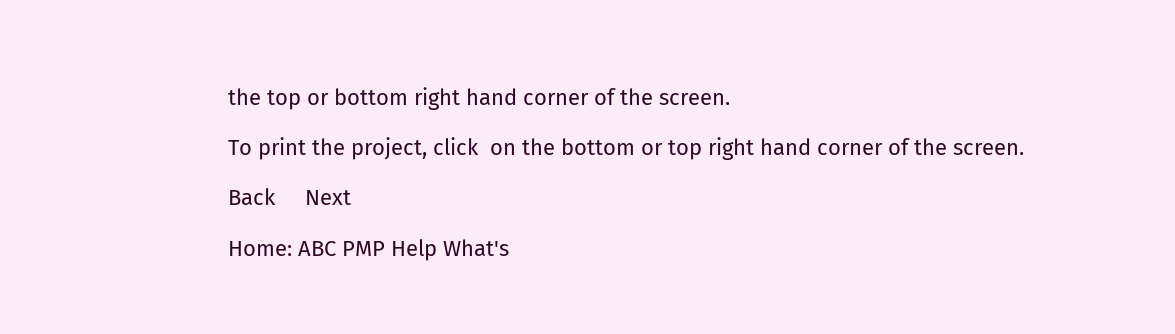the top or bottom right hand corner of the screen.

To print the project, click  on the bottom or top right hand corner of the screen.

Back     Next

Home: ABC PMP Help What's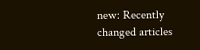new: Recently changed articles